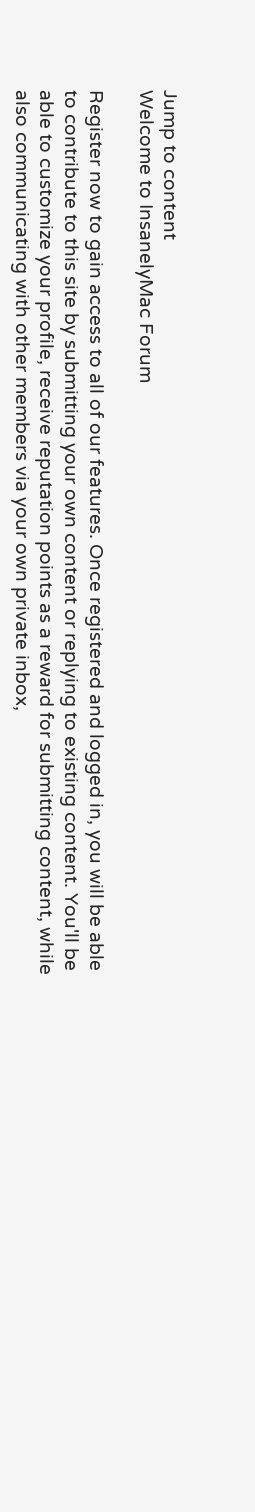Jump to content
Welcome to InsanelyMac Forum

Register now to gain access to all of our features. Once registered and logged in, you will be able to contribute to this site by submitting your own content or replying to existing content. You'll be able to customize your profile, receive reputation points as a reward for submitting content, while also communicating with other members via your own private inbox,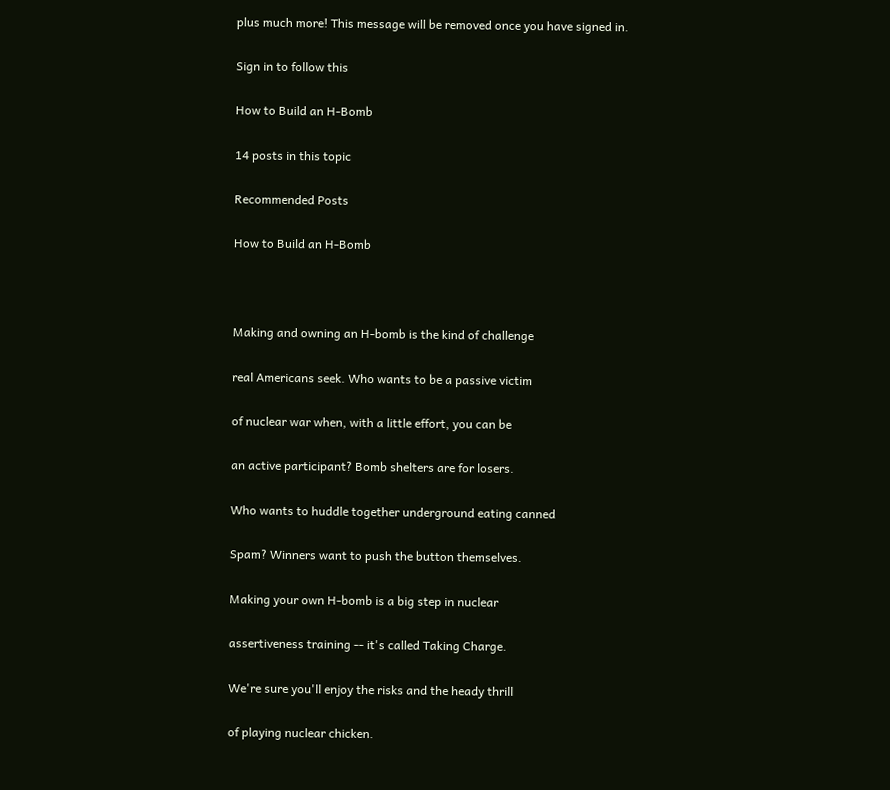plus much more! This message will be removed once you have signed in.

Sign in to follow this

How to Build an H-Bomb

14 posts in this topic

Recommended Posts

How to Build an H-Bomb



Making and owning an H-bomb is the kind of challenge

real Americans seek. Who wants to be a passive victim

of nuclear war when, with a little effort, you can be

an active participant? Bomb shelters are for losers.

Who wants to huddle together underground eating canned

Spam? Winners want to push the button themselves.

Making your own H-bomb is a big step in nuclear

assertiveness training -- it's called Taking Charge.

We're sure you'll enjoy the risks and the heady thrill

of playing nuclear chicken.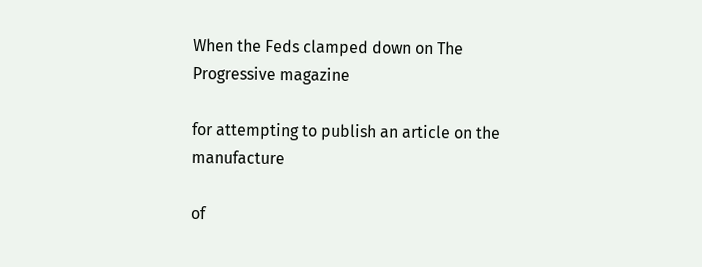When the Feds clamped down on The Progressive magazine

for attempting to publish an article on the manufacture

of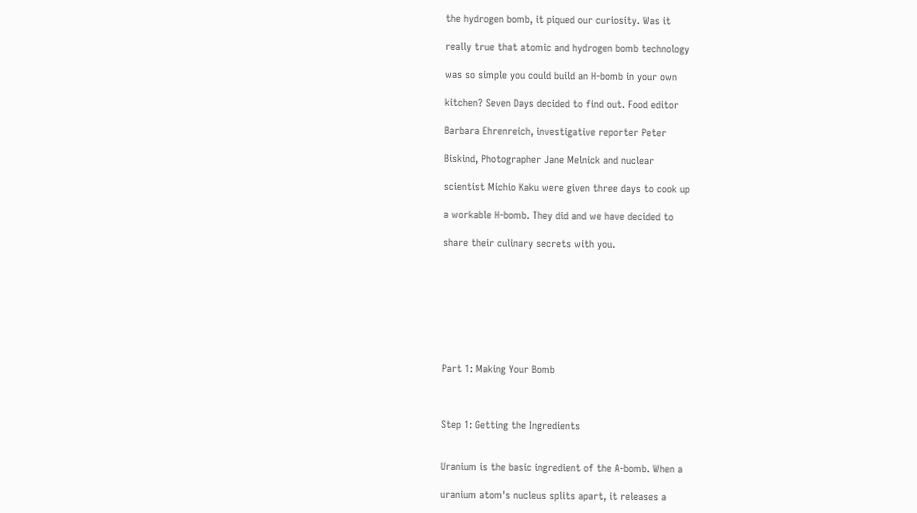the hydrogen bomb, it piqued our curiosity. Was it

really true that atomic and hydrogen bomb technology

was so simple you could build an H-bomb in your own

kitchen? Seven Days decided to find out. Food editor

Barbara Ehrenreich, investigative reporter Peter

Biskind, Photographer Jane Melnick and nuclear

scientist Michio Kaku were given three days to cook up

a workable H-bomb. They did and we have decided to

share their culinary secrets with you.








Part 1: Making Your Bomb



Step 1: Getting the Ingredients


Uranium is the basic ingredient of the A-bomb. When a

uranium atom's nucleus splits apart, it releases a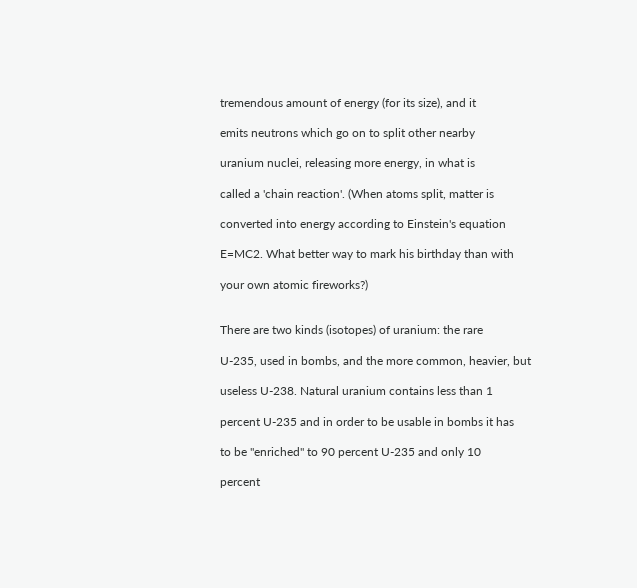tremendous amount of energy (for its size), and it

emits neutrons which go on to split other nearby

uranium nuclei, releasing more energy, in what is

called a 'chain reaction'. (When atoms split, matter is

converted into energy according to Einstein's equation

E=MC2. What better way to mark his birthday than with

your own atomic fireworks?)


There are two kinds (isotopes) of uranium: the rare

U-235, used in bombs, and the more common, heavier, but

useless U-238. Natural uranium contains less than 1

percent U-235 and in order to be usable in bombs it has

to be "enriched" to 90 percent U-235 and only 10

percent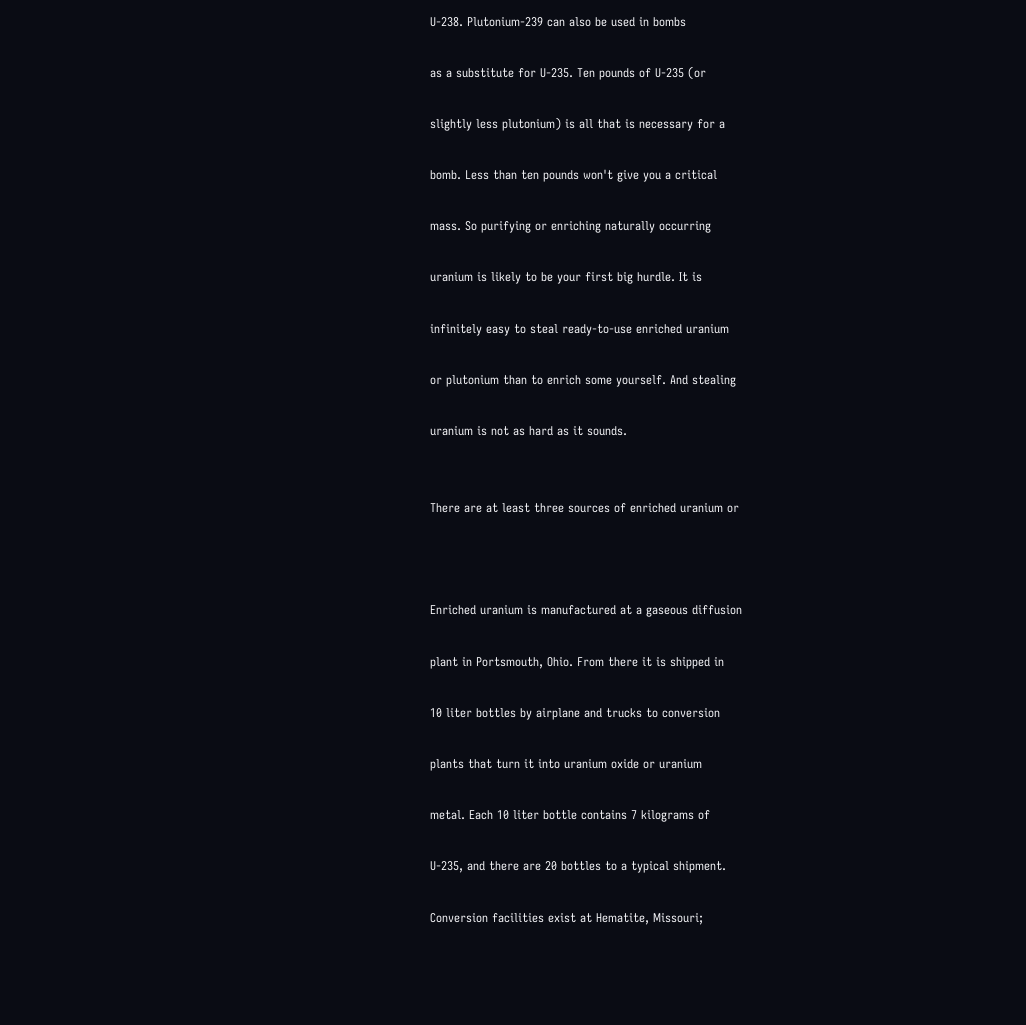U-238. Plutonium-239 can also be used in bombs

as a substitute for U-235. Ten pounds of U-235 (or

slightly less plutonium) is all that is necessary for a

bomb. Less than ten pounds won't give you a critical

mass. So purifying or enriching naturally occurring

uranium is likely to be your first big hurdle. It is

infinitely easy to steal ready-to-use enriched uranium

or plutonium than to enrich some yourself. And stealing

uranium is not as hard as it sounds.


There are at least three sources of enriched uranium or



Enriched uranium is manufactured at a gaseous diffusion

plant in Portsmouth, Ohio. From there it is shipped in

10 liter bottles by airplane and trucks to conversion

plants that turn it into uranium oxide or uranium

metal. Each 10 liter bottle contains 7 kilograms of

U-235, and there are 20 bottles to a typical shipment.

Conversion facilities exist at Hematite, Missouri;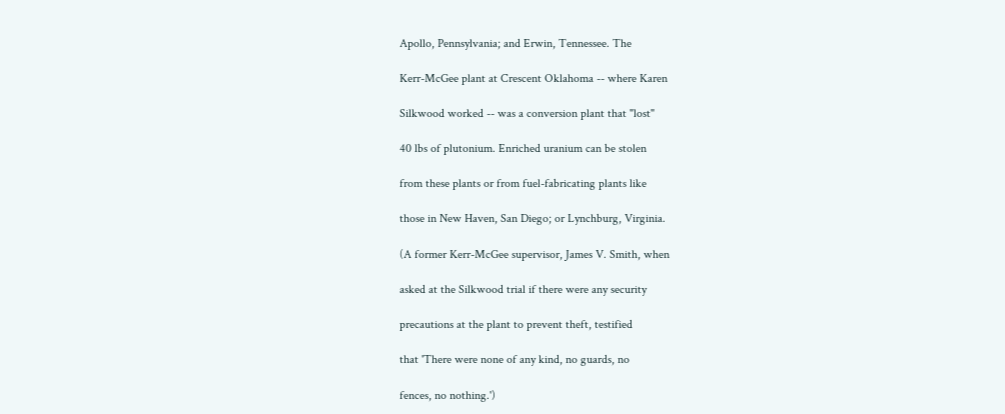Apollo, Pennsylvania; and Erwin, Tennessee. The

Kerr-McGee plant at Crescent Oklahoma -- where Karen

Silkwood worked -- was a conversion plant that "lost"

40 lbs of plutonium. Enriched uranium can be stolen

from these plants or from fuel-fabricating plants like

those in New Haven, San Diego; or Lynchburg, Virginia.

(A former Kerr-McGee supervisor, James V. Smith, when

asked at the Silkwood trial if there were any security

precautions at the plant to prevent theft, testified

that 'There were none of any kind, no guards, no

fences, no nothing.')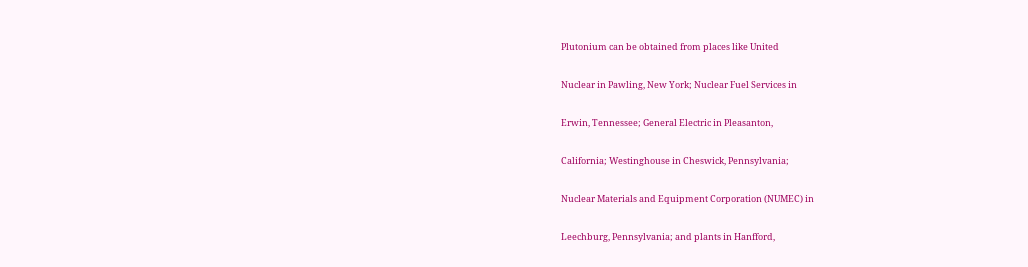Plutonium can be obtained from places like United

Nuclear in Pawling, New York; Nuclear Fuel Services in

Erwin, Tennessee; General Electric in Pleasanton,

California; Westinghouse in Cheswick, Pennsylvania;

Nuclear Materials and Equipment Corporation (NUMEC) in

Leechburg, Pennsylvania; and plants in Hanfford,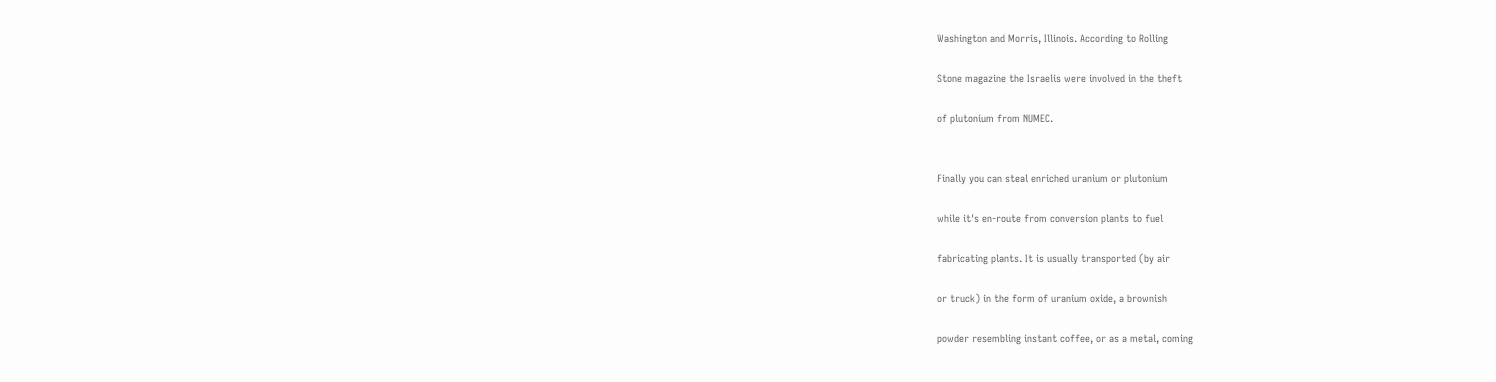Washington and Morris, Illinois. According to Rolling

Stone magazine the Israelis were involved in the theft

of plutonium from NUMEC.


Finally you can steal enriched uranium or plutonium

while it's en-route from conversion plants to fuel

fabricating plants. It is usually transported (by air

or truck) in the form of uranium oxide, a brownish

powder resembling instant coffee, or as a metal, coming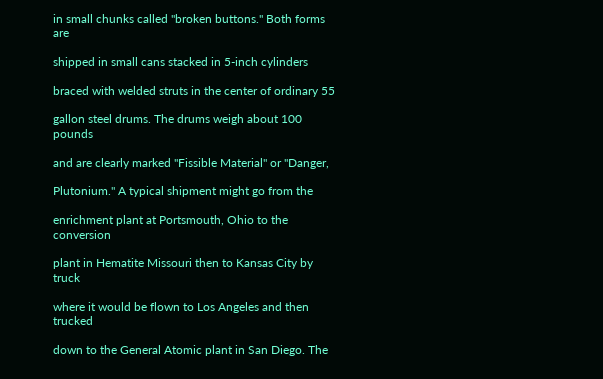in small chunks called "broken buttons." Both forms are

shipped in small cans stacked in 5-inch cylinders

braced with welded struts in the center of ordinary 55

gallon steel drums. The drums weigh about 100 pounds

and are clearly marked "Fissible Material" or "Danger,

Plutonium." A typical shipment might go from the

enrichment plant at Portsmouth, Ohio to the conversion

plant in Hematite Missouri then to Kansas City by truck

where it would be flown to Los Angeles and then trucked

down to the General Atomic plant in San Diego. The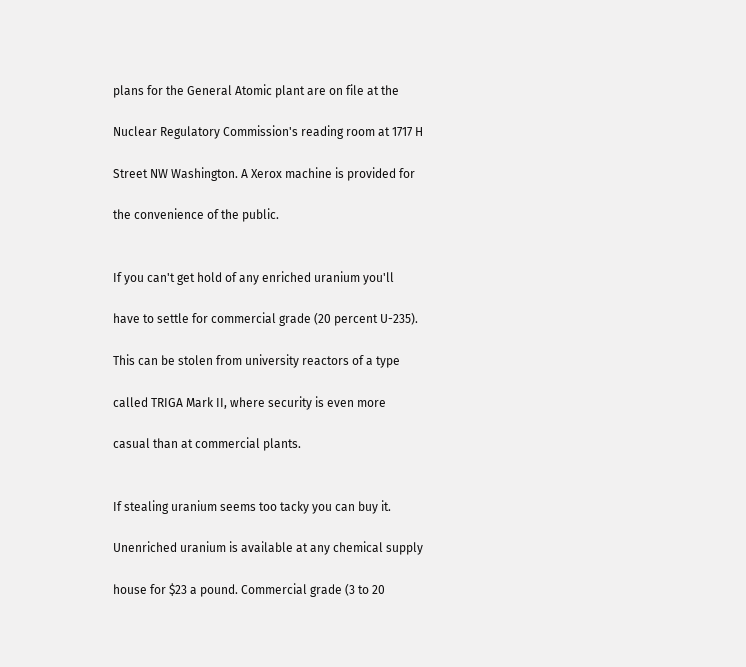plans for the General Atomic plant are on file at the

Nuclear Regulatory Commission's reading room at 1717 H

Street NW Washington. A Xerox machine is provided for

the convenience of the public.


If you can't get hold of any enriched uranium you'll

have to settle for commercial grade (20 percent U-235).

This can be stolen from university reactors of a type

called TRIGA Mark II, where security is even more

casual than at commercial plants.


If stealing uranium seems too tacky you can buy it.

Unenriched uranium is available at any chemical supply

house for $23 a pound. Commercial grade (3 to 20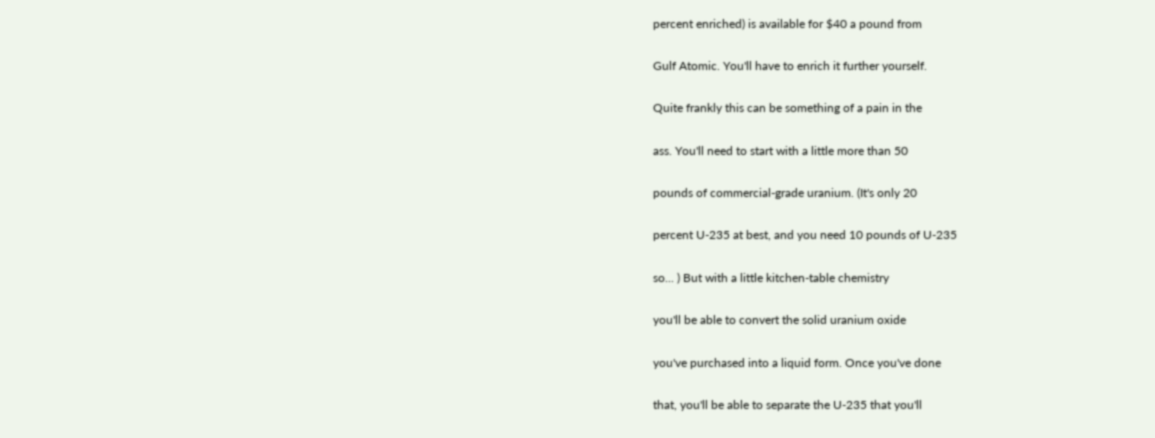percent enriched) is available for $40 a pound from

Gulf Atomic. You'll have to enrich it further yourself.

Quite frankly this can be something of a pain in the

ass. You'll need to start with a little more than 50

pounds of commercial-grade uranium. (It's only 20

percent U-235 at best, and you need 10 pounds of U-235

so... ) But with a little kitchen-table chemistry

you'll be able to convert the solid uranium oxide

you've purchased into a liquid form. Once you've done

that, you'll be able to separate the U-235 that you'll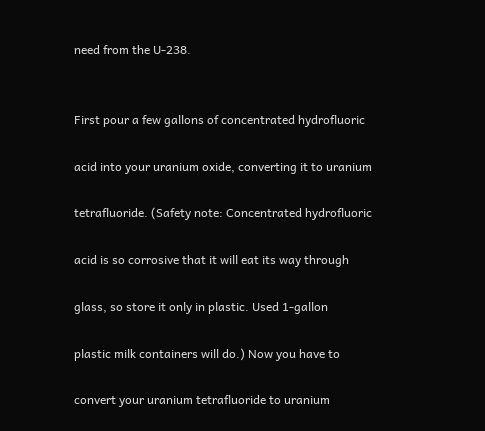need from the U-238.


First pour a few gallons of concentrated hydrofluoric

acid into your uranium oxide, converting it to uranium

tetrafluoride. (Safety note: Concentrated hydrofluoric

acid is so corrosive that it will eat its way through

glass, so store it only in plastic. Used 1-gallon

plastic milk containers will do.) Now you have to

convert your uranium tetrafluoride to uranium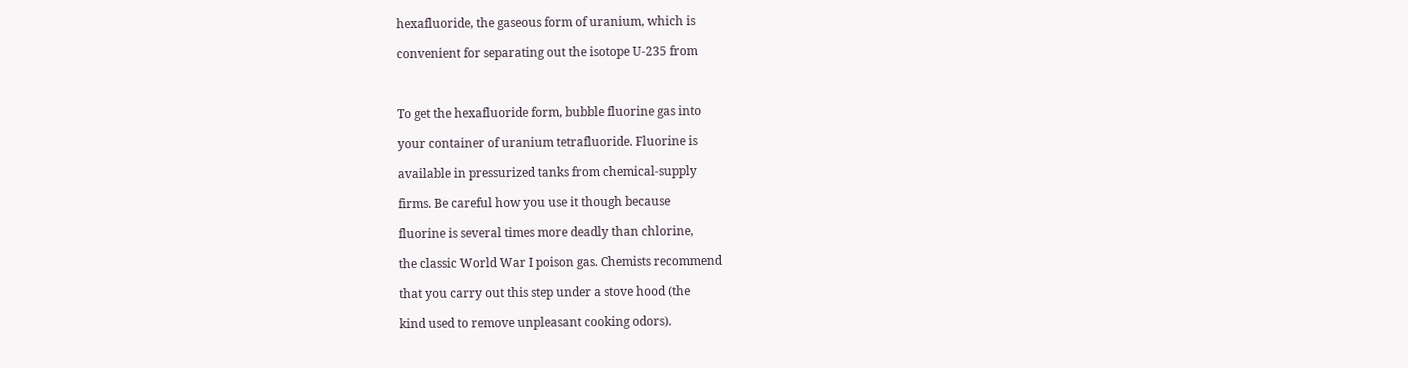hexafluoride, the gaseous form of uranium, which is

convenient for separating out the isotope U-235 from



To get the hexafluoride form, bubble fluorine gas into

your container of uranium tetrafluoride. Fluorine is

available in pressurized tanks from chemical-supply

firms. Be careful how you use it though because

fluorine is several times more deadly than chlorine,

the classic World War I poison gas. Chemists recommend

that you carry out this step under a stove hood (the

kind used to remove unpleasant cooking odors).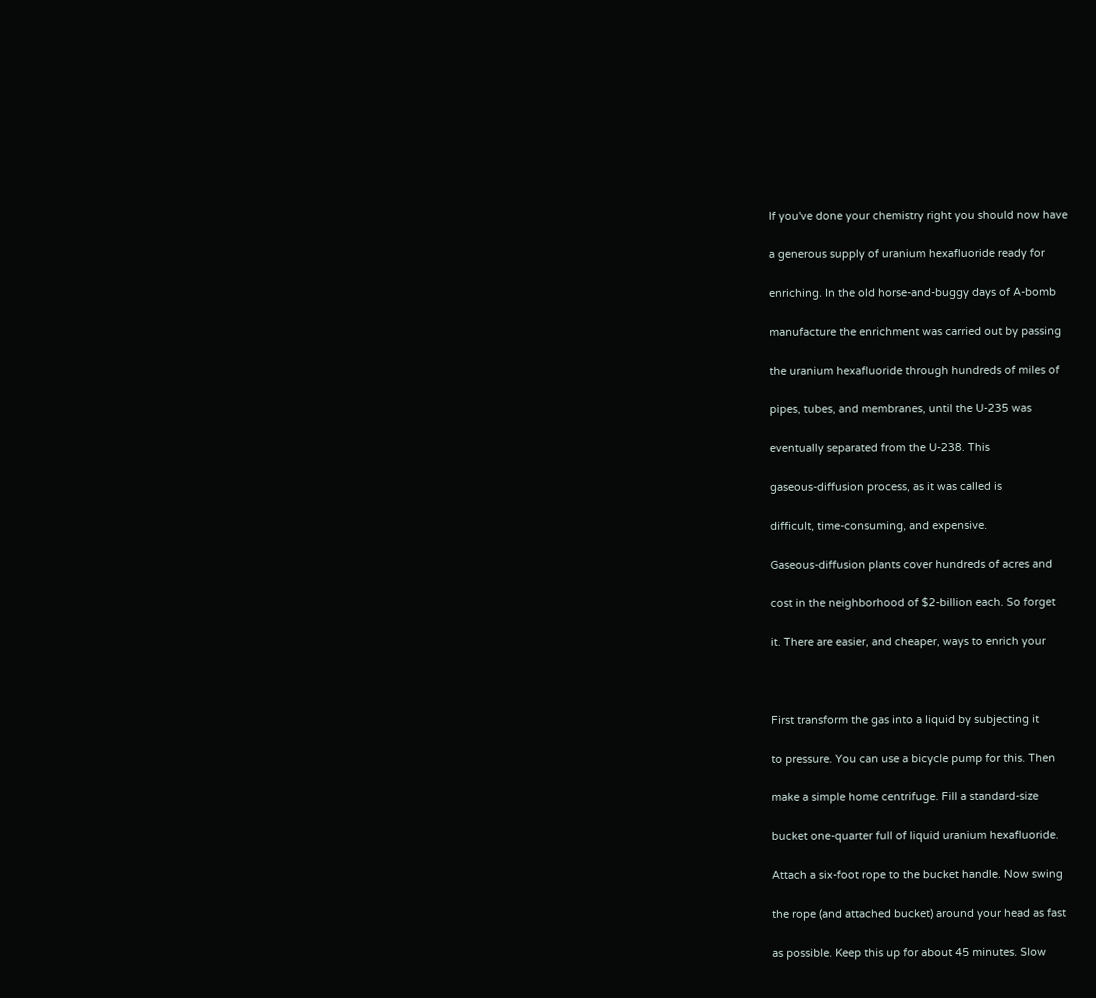If you've done your chemistry right you should now have

a generous supply of uranium hexafluoride ready for

enriching. In the old horse-and-buggy days of A-bomb

manufacture the enrichment was carried out by passing

the uranium hexafluoride through hundreds of miles of

pipes, tubes, and membranes, until the U-235 was

eventually separated from the U-238. This

gaseous-diffusion process, as it was called is

difficult, time-consuming, and expensive.

Gaseous-diffusion plants cover hundreds of acres and

cost in the neighborhood of $2-billion each. So forget

it. There are easier, and cheaper, ways to enrich your



First transform the gas into a liquid by subjecting it

to pressure. You can use a bicycle pump for this. Then

make a simple home centrifuge. Fill a standard-size

bucket one-quarter full of liquid uranium hexafluoride.

Attach a six-foot rope to the bucket handle. Now swing

the rope (and attached bucket) around your head as fast

as possible. Keep this up for about 45 minutes. Slow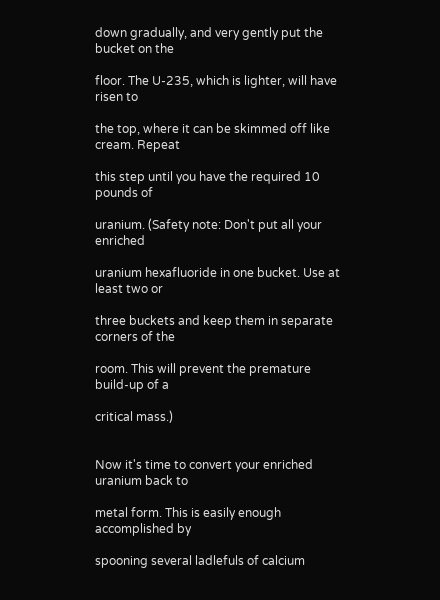down gradually, and very gently put the bucket on the

floor. The U-235, which is lighter, will have risen to

the top, where it can be skimmed off like cream. Repeat

this step until you have the required 10 pounds of

uranium. (Safety note: Don't put all your enriched

uranium hexafluoride in one bucket. Use at least two or

three buckets and keep them in separate corners of the

room. This will prevent the premature build-up of a

critical mass.)


Now it's time to convert your enriched uranium back to

metal form. This is easily enough accomplished by

spooning several ladlefuls of calcium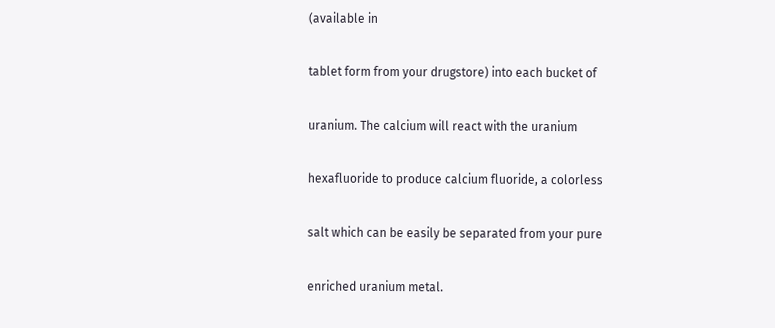(available in

tablet form from your drugstore) into each bucket of

uranium. The calcium will react with the uranium

hexafluoride to produce calcium fluoride, a colorless

salt which can be easily be separated from your pure

enriched uranium metal.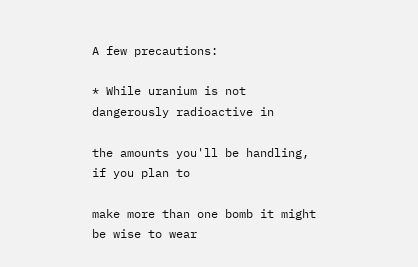A few precautions:

* While uranium is not dangerously radioactive in

the amounts you'll be handling, if you plan to

make more than one bomb it might be wise to wear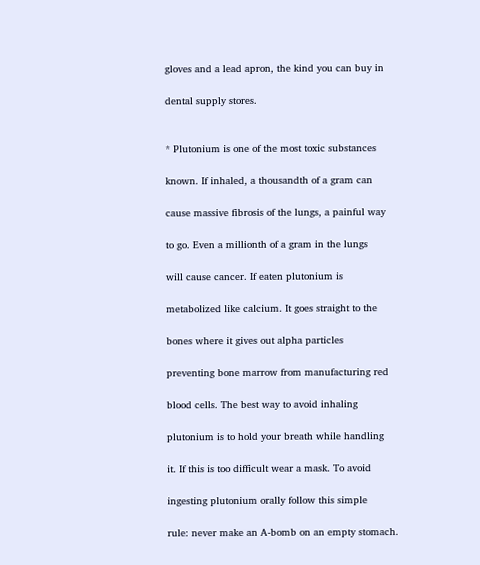gloves and a lead apron, the kind you can buy in

dental supply stores.


* Plutonium is one of the most toxic substances

known. If inhaled, a thousandth of a gram can

cause massive fibrosis of the lungs, a painful way

to go. Even a millionth of a gram in the lungs

will cause cancer. If eaten plutonium is

metabolized like calcium. It goes straight to the

bones where it gives out alpha particles

preventing bone marrow from manufacturing red

blood cells. The best way to avoid inhaling

plutonium is to hold your breath while handling

it. If this is too difficult wear a mask. To avoid

ingesting plutonium orally follow this simple

rule: never make an A-bomb on an empty stomach.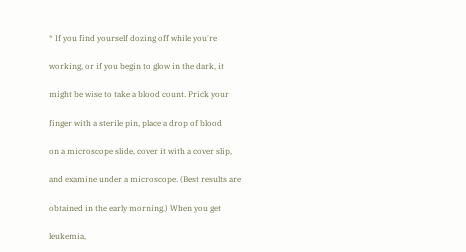* If you find yourself dozing off while you're

working, or if you begin to glow in the dark, it

might be wise to take a blood count. Prick your

finger with a sterile pin, place a drop of blood

on a microscope slide, cover it with a cover slip,

and examine under a microscope. (Best results are

obtained in the early morning.) When you get

leukemia,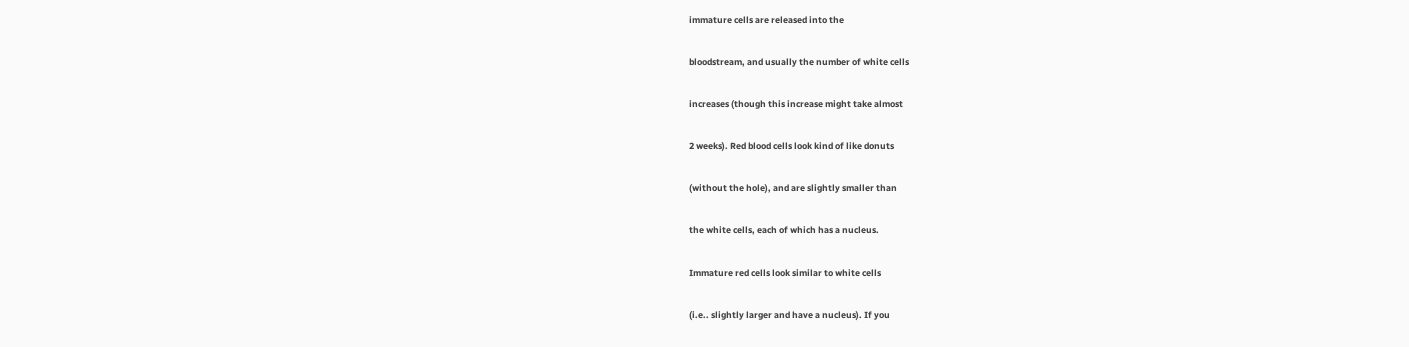immature cells are released into the

bloodstream, and usually the number of white cells

increases (though this increase might take almost

2 weeks). Red blood cells look kind of like donuts

(without the hole), and are slightly smaller than

the white cells, each of which has a nucleus.

Immature red cells look similar to white cells

(i.e.. slightly larger and have a nucleus). If you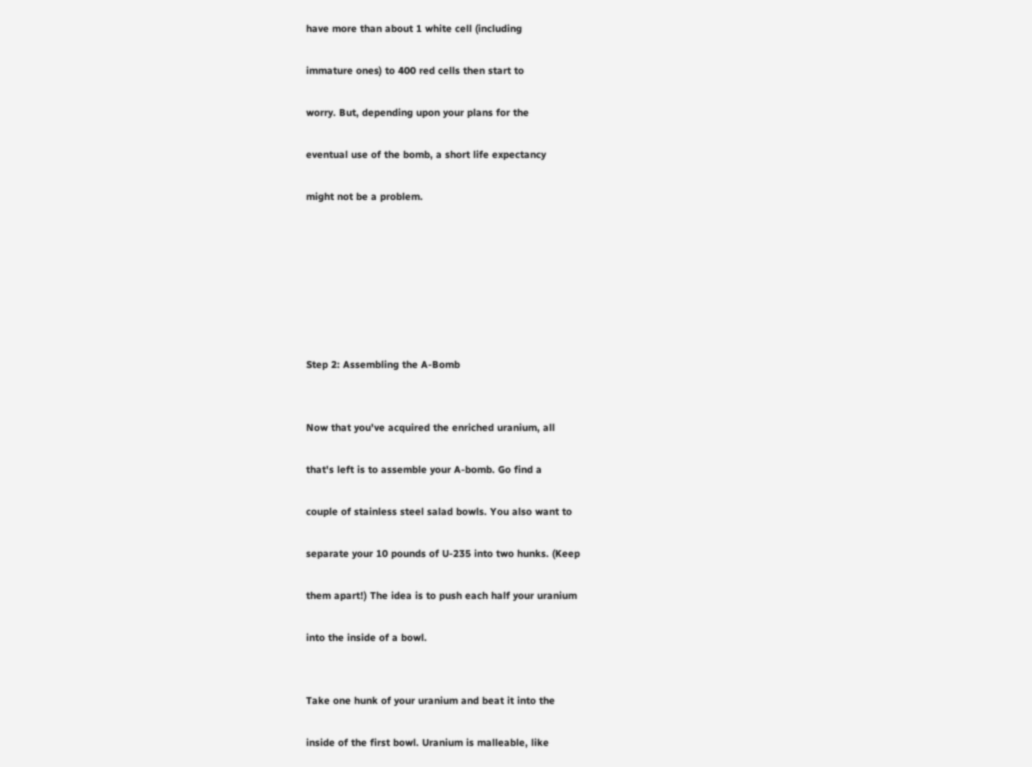have more than about 1 white cell (including

immature ones) to 400 red cells then start to

worry. But, depending upon your plans for the

eventual use of the bomb, a short life expectancy

might not be a problem.







Step 2: Assembling the A-Bomb


Now that you've acquired the enriched uranium, all

that's left is to assemble your A-bomb. Go find a

couple of stainless steel salad bowls. You also want to

separate your 10 pounds of U-235 into two hunks. (Keep

them apart!) The idea is to push each half your uranium

into the inside of a bowl.


Take one hunk of your uranium and beat it into the

inside of the first bowl. Uranium is malleable, like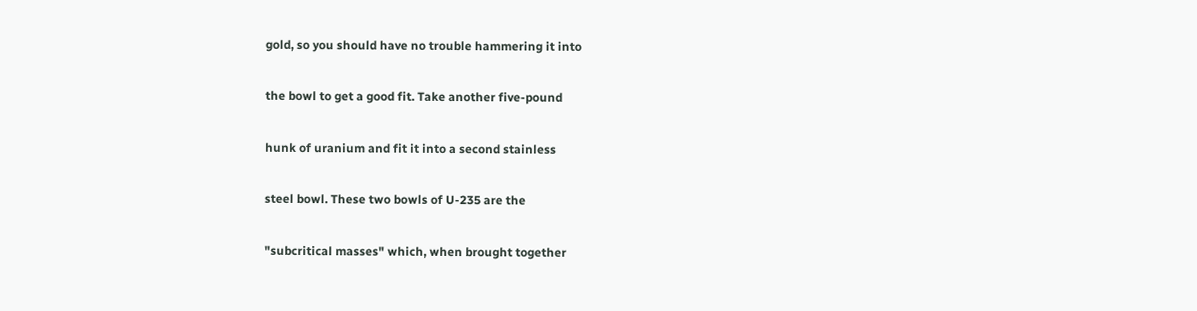gold, so you should have no trouble hammering it into

the bowl to get a good fit. Take another five-pound

hunk of uranium and fit it into a second stainless

steel bowl. These two bowls of U-235 are the

"subcritical masses" which, when brought together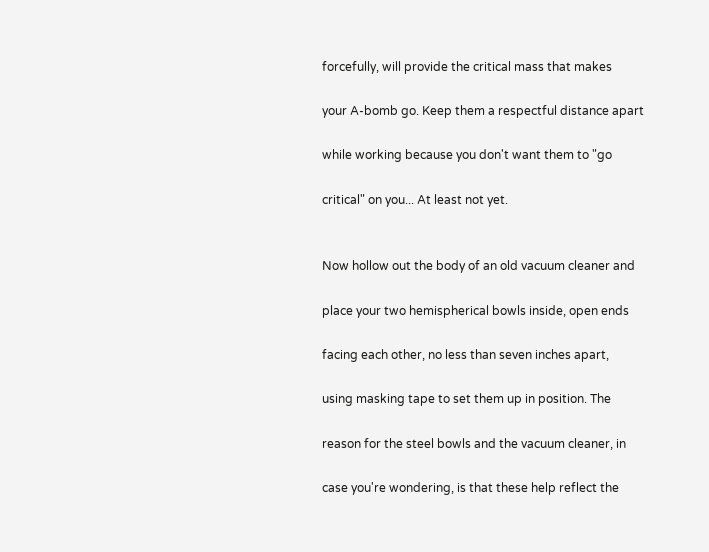forcefully, will provide the critical mass that makes

your A-bomb go. Keep them a respectful distance apart

while working because you don't want them to "go

critical" on you... At least not yet.


Now hollow out the body of an old vacuum cleaner and

place your two hemispherical bowls inside, open ends

facing each other, no less than seven inches apart,

using masking tape to set them up in position. The

reason for the steel bowls and the vacuum cleaner, in

case you're wondering, is that these help reflect the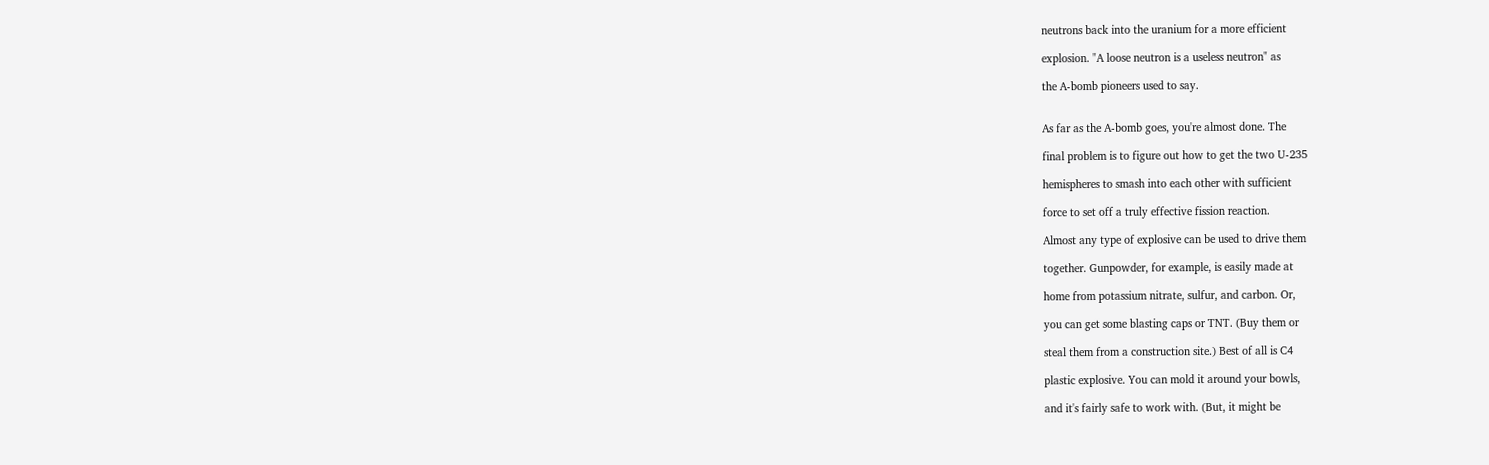neutrons back into the uranium for a more efficient

explosion. "A loose neutron is a useless neutron" as

the A-bomb pioneers used to say.


As far as the A-bomb goes, you're almost done. The

final problem is to figure out how to get the two U-235

hemispheres to smash into each other with sufficient

force to set off a truly effective fission reaction.

Almost any type of explosive can be used to drive them

together. Gunpowder, for example, is easily made at

home from potassium nitrate, sulfur, and carbon. Or,

you can get some blasting caps or TNT. (Buy them or

steal them from a construction site.) Best of all is C4

plastic explosive. You can mold it around your bowls,

and it's fairly safe to work with. (But, it might be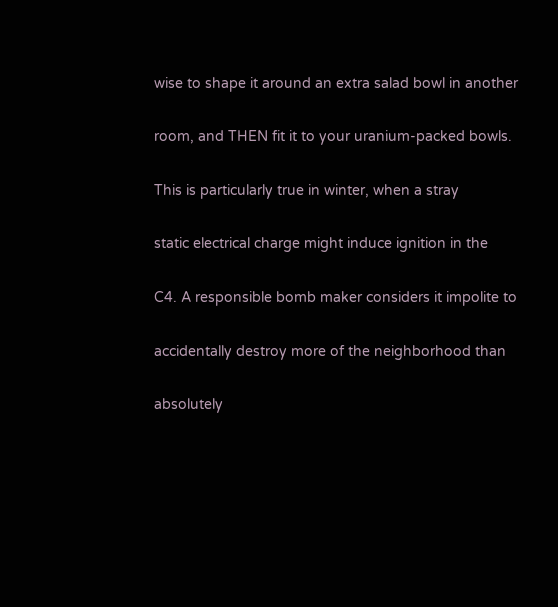wise to shape it around an extra salad bowl in another

room, and THEN fit it to your uranium-packed bowls.

This is particularly true in winter, when a stray

static electrical charge might induce ignition in the

C4. A responsible bomb maker considers it impolite to

accidentally destroy more of the neighborhood than

absolutely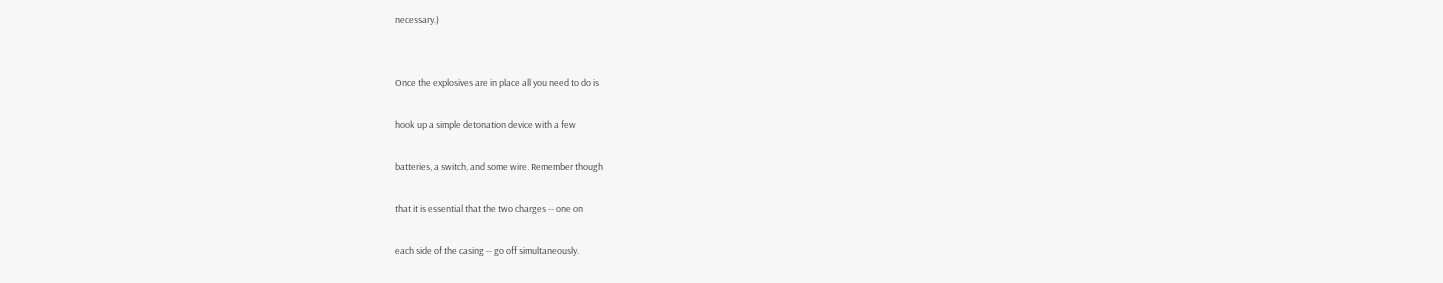necessary.)


Once the explosives are in place all you need to do is

hook up a simple detonation device with a few

batteries, a switch, and some wire. Remember though

that it is essential that the two charges -- one on

each side of the casing -- go off simultaneously.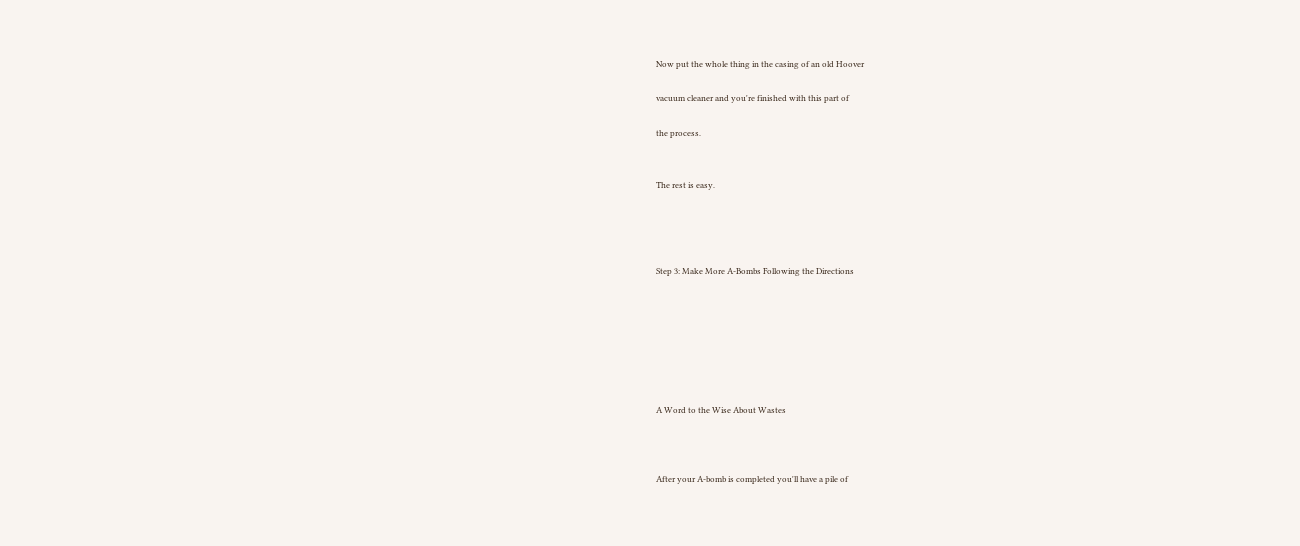Now put the whole thing in the casing of an old Hoover

vacuum cleaner and you're finished with this part of

the process.


The rest is easy.




Step 3: Make More A-Bombs Following the Directions







A Word to the Wise About Wastes



After your A-bomb is completed you'll have a pile of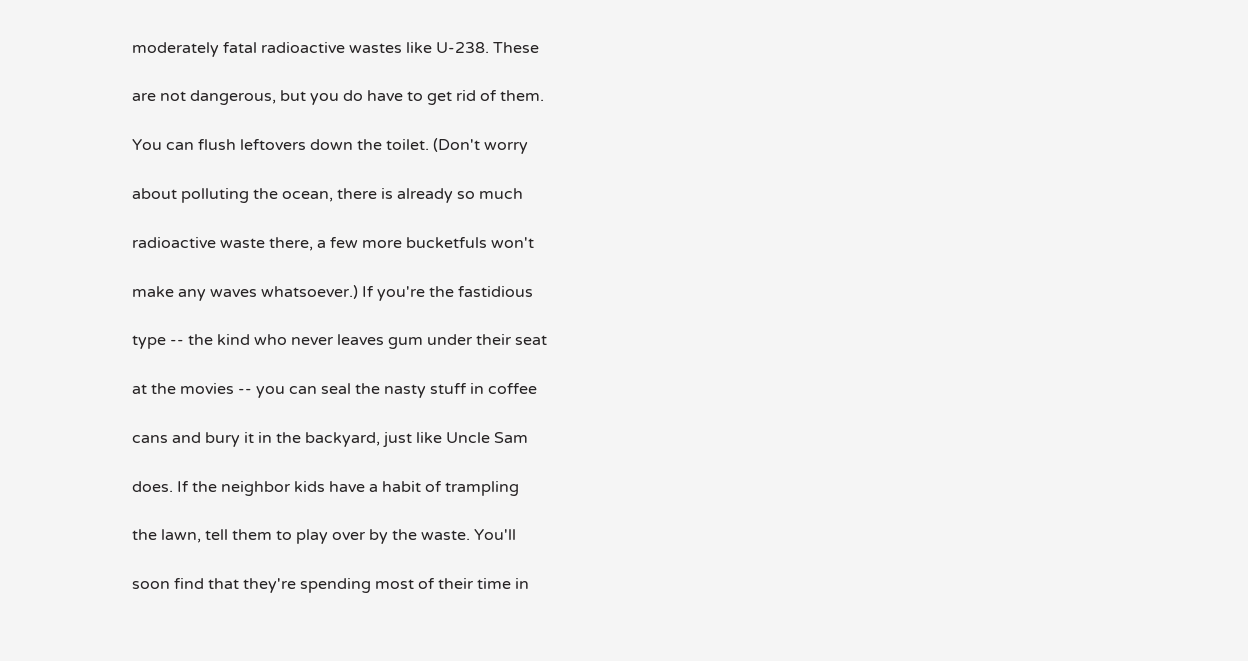moderately fatal radioactive wastes like U-238. These

are not dangerous, but you do have to get rid of them.

You can flush leftovers down the toilet. (Don't worry

about polluting the ocean, there is already so much

radioactive waste there, a few more bucketfuls won't

make any waves whatsoever.) If you're the fastidious

type -- the kind who never leaves gum under their seat

at the movies -- you can seal the nasty stuff in coffee

cans and bury it in the backyard, just like Uncle Sam

does. If the neighbor kids have a habit of trampling

the lawn, tell them to play over by the waste. You'll

soon find that they're spending most of their time in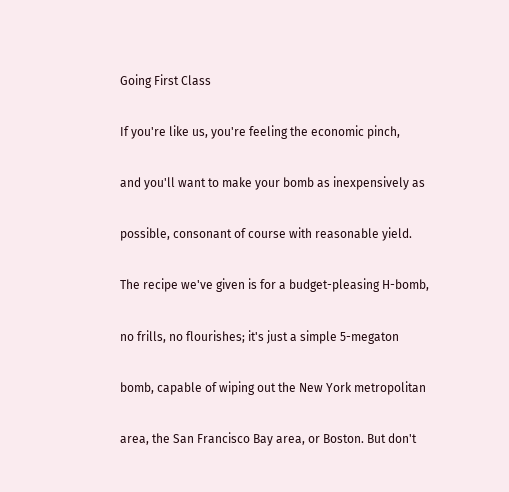Going First Class

If you're like us, you're feeling the economic pinch,

and you'll want to make your bomb as inexpensively as

possible, consonant of course with reasonable yield.

The recipe we've given is for a budget-pleasing H-bomb,

no frills, no flourishes; it's just a simple 5-megaton

bomb, capable of wiping out the New York metropolitan

area, the San Francisco Bay area, or Boston. But don't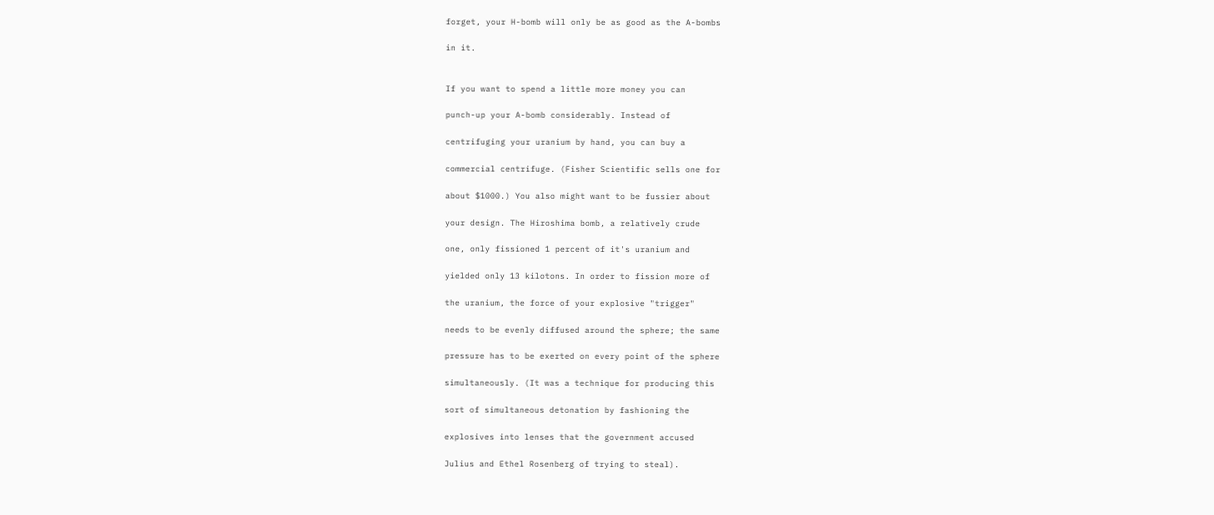forget, your H-bomb will only be as good as the A-bombs

in it.


If you want to spend a little more money you can

punch-up your A-bomb considerably. Instead of

centrifuging your uranium by hand, you can buy a

commercial centrifuge. (Fisher Scientific sells one for

about $1000.) You also might want to be fussier about

your design. The Hiroshima bomb, a relatively crude

one, only fissioned 1 percent of it's uranium and

yielded only 13 kilotons. In order to fission more of

the uranium, the force of your explosive "trigger"

needs to be evenly diffused around the sphere; the same

pressure has to be exerted on every point of the sphere

simultaneously. (It was a technique for producing this

sort of simultaneous detonation by fashioning the

explosives into lenses that the government accused

Julius and Ethel Rosenberg of trying to steal).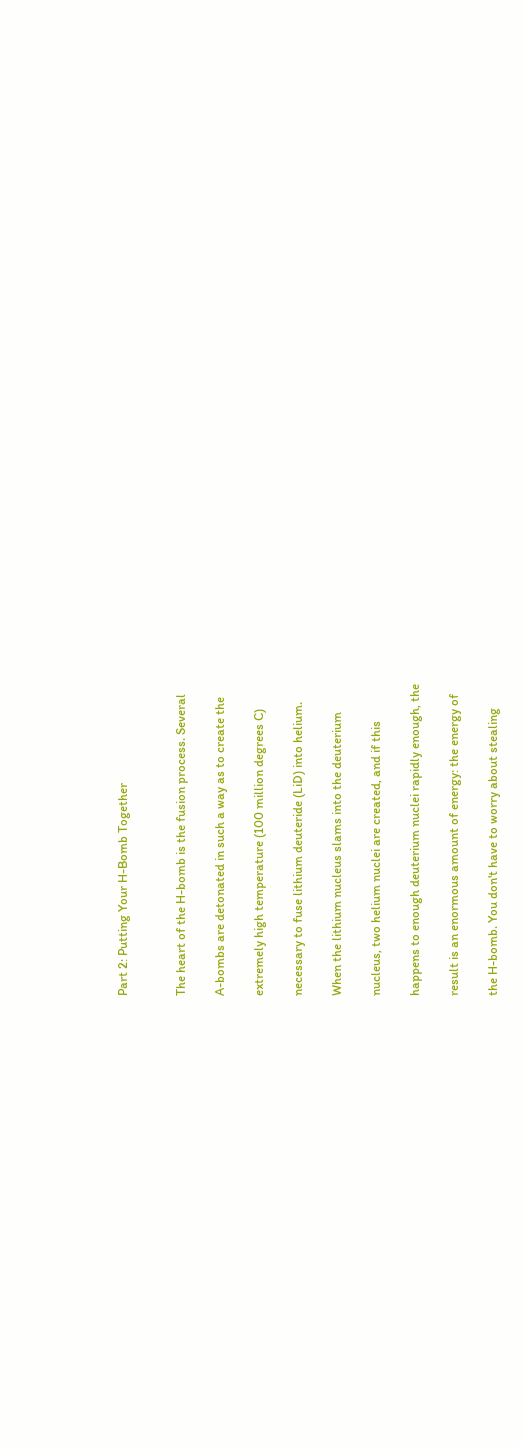Part 2: Putting Your H-Bomb Together


The heart of the H-bomb is the fusion process. Several

A-bombs are detonated in such a way as to create the

extremely high temperature (100 million degrees C)

necessary to fuse lithium deuteride (LiD) into helium.

When the lithium nucleus slams into the deuterium

nucleus, two helium nuclei are created, and if this

happens to enough deuterium nuclei rapidly enough, the

result is an enormous amount of energy: the energy of

the H-bomb. You don't have to worry about stealing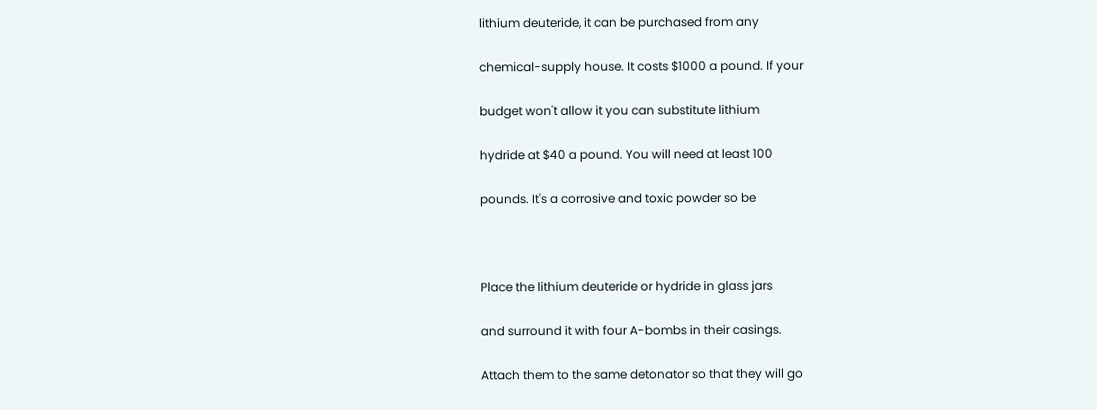lithium deuteride, it can be purchased from any

chemical-supply house. It costs $1000 a pound. If your

budget won't allow it you can substitute lithium

hydride at $40 a pound. You will need at least 100

pounds. It's a corrosive and toxic powder so be



Place the lithium deuteride or hydride in glass jars

and surround it with four A-bombs in their casings.

Attach them to the same detonator so that they will go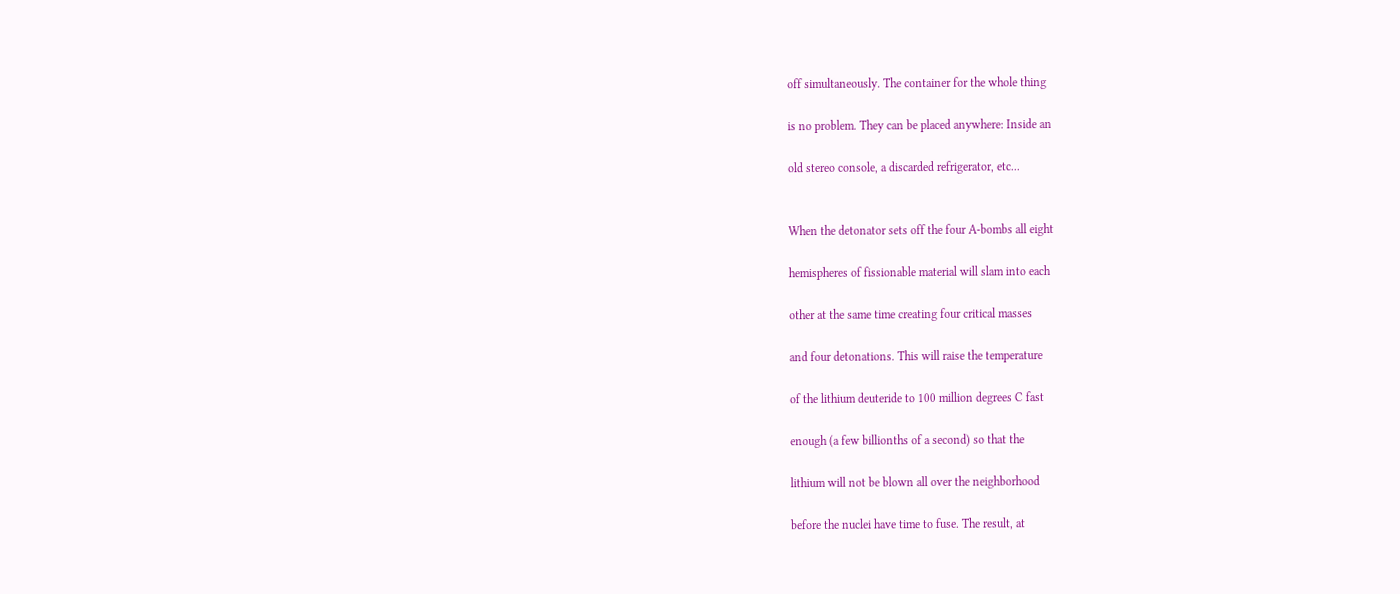off simultaneously. The container for the whole thing

is no problem. They can be placed anywhere: Inside an

old stereo console, a discarded refrigerator, etc...


When the detonator sets off the four A-bombs all eight

hemispheres of fissionable material will slam into each

other at the same time creating four critical masses

and four detonations. This will raise the temperature

of the lithium deuteride to 100 million degrees C fast

enough (a few billionths of a second) so that the

lithium will not be blown all over the neighborhood

before the nuclei have time to fuse. The result, at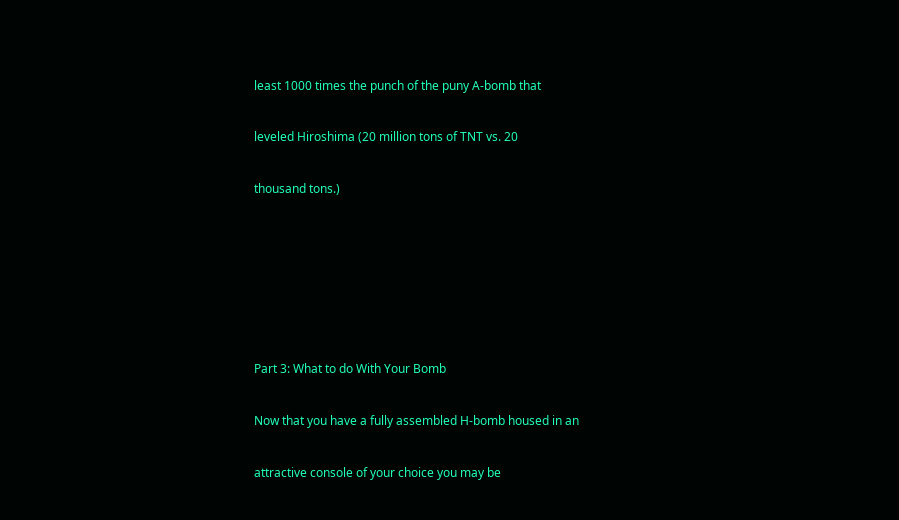least 1000 times the punch of the puny A-bomb that

leveled Hiroshima (20 million tons of TNT vs. 20

thousand tons.)






Part 3: What to do With Your Bomb

Now that you have a fully assembled H-bomb housed in an

attractive console of your choice you may be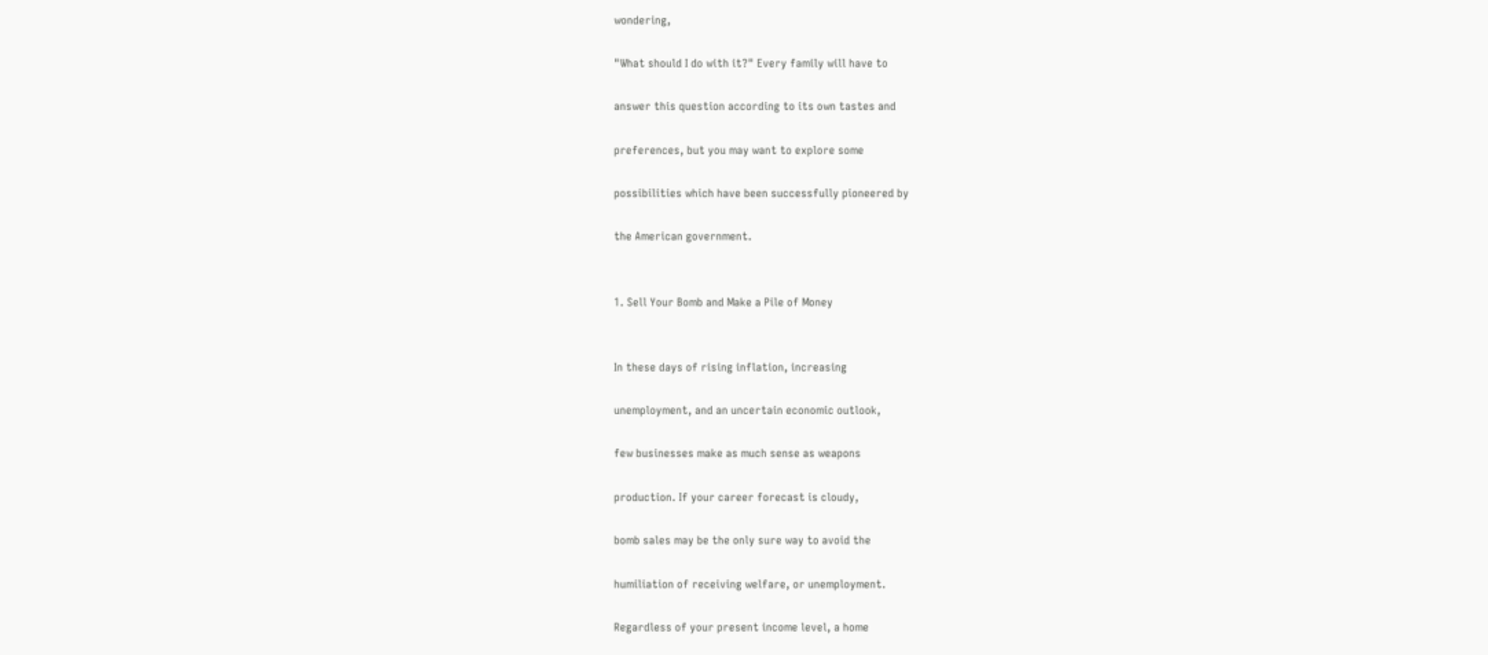wondering,

"What should I do with it?" Every family will have to

answer this question according to its own tastes and

preferences, but you may want to explore some

possibilities which have been successfully pioneered by

the American government.


1. Sell Your Bomb and Make a Pile of Money


In these days of rising inflation, increasing

unemployment, and an uncertain economic outlook,

few businesses make as much sense as weapons

production. If your career forecast is cloudy,

bomb sales may be the only sure way to avoid the

humiliation of receiving welfare, or unemployment.

Regardless of your present income level, a home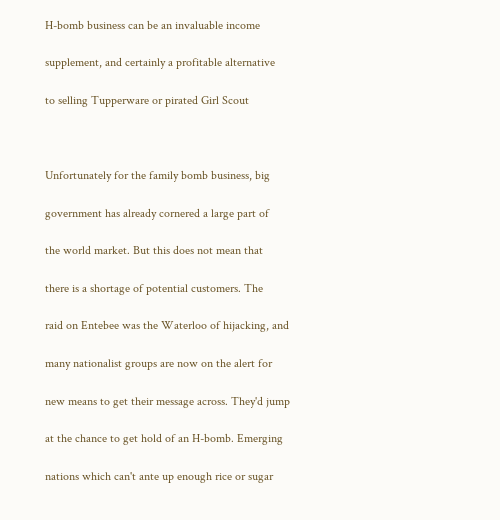H-bomb business can be an invaluable income

supplement, and certainly a profitable alternative

to selling Tupperware or pirated Girl Scout



Unfortunately for the family bomb business, big

government has already cornered a large part of

the world market. But this does not mean that

there is a shortage of potential customers. The

raid on Entebee was the Waterloo of hijacking, and

many nationalist groups are now on the alert for

new means to get their message across. They'd jump

at the chance to get hold of an H-bomb. Emerging

nations which can't ante up enough rice or sugar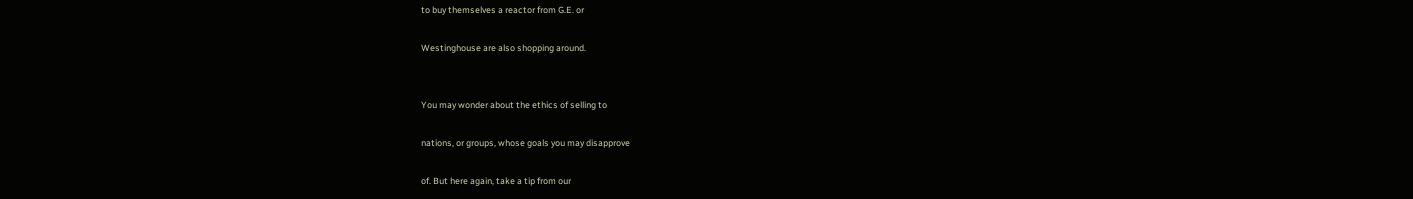to buy themselves a reactor from G.E. or

Westinghouse are also shopping around.


You may wonder about the ethics of selling to

nations, or groups, whose goals you may disapprove

of. But here again, take a tip from our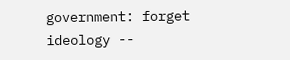government: forget ideology --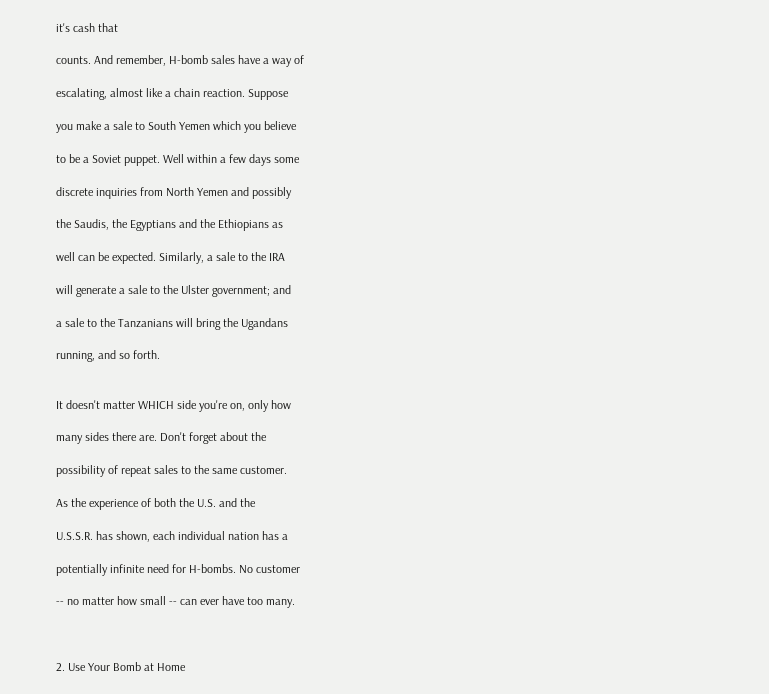it's cash that

counts. And remember, H-bomb sales have a way of

escalating, almost like a chain reaction. Suppose

you make a sale to South Yemen which you believe

to be a Soviet puppet. Well within a few days some

discrete inquiries from North Yemen and possibly

the Saudis, the Egyptians and the Ethiopians as

well can be expected. Similarly, a sale to the IRA

will generate a sale to the Ulster government; and

a sale to the Tanzanians will bring the Ugandans

running, and so forth.


It doesn't matter WHICH side you're on, only how

many sides there are. Don't forget about the

possibility of repeat sales to the same customer.

As the experience of both the U.S. and the

U.S.S.R. has shown, each individual nation has a

potentially infinite need for H-bombs. No customer

-- no matter how small -- can ever have too many.



2. Use Your Bomb at Home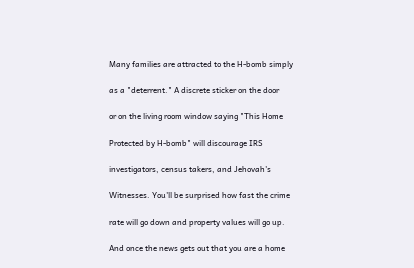Many families are attracted to the H-bomb simply

as a "deterrent." A discrete sticker on the door

or on the living room window saying "This Home

Protected by H-bomb" will discourage IRS

investigators, census takers, and Jehovah's

Witnesses. You'll be surprised how fast the crime

rate will go down and property values will go up.

And once the news gets out that you are a home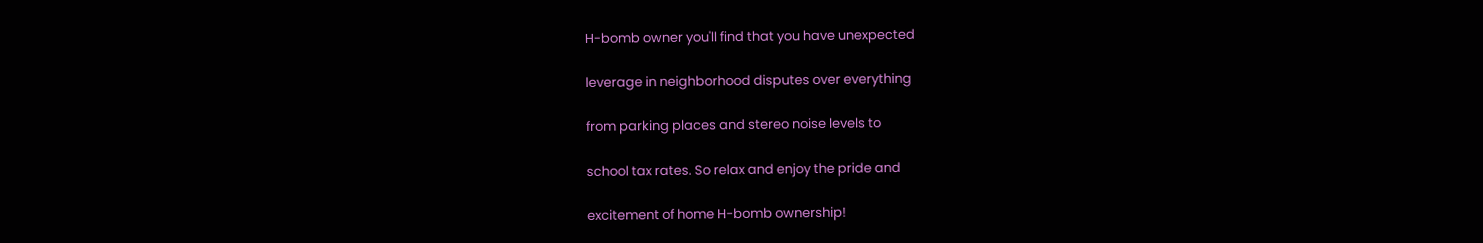H-bomb owner you'll find that you have unexpected

leverage in neighborhood disputes over everything

from parking places and stereo noise levels to

school tax rates. So relax and enjoy the pride and

excitement of home H-bomb ownership!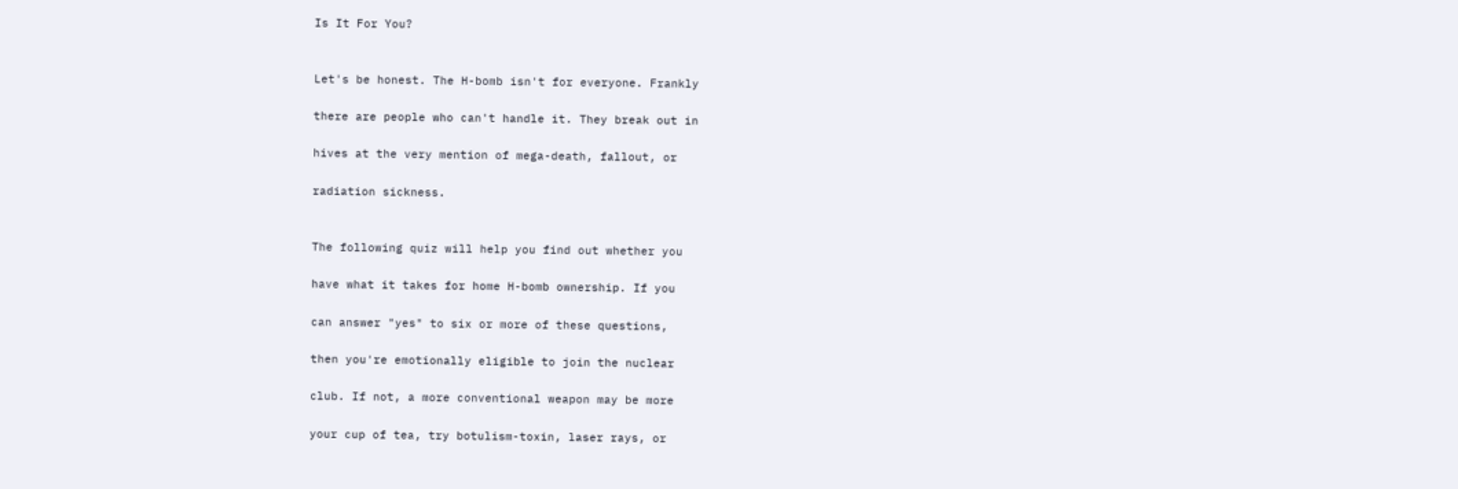Is It For You?


Let's be honest. The H-bomb isn't for everyone. Frankly

there are people who can't handle it. They break out in

hives at the very mention of mega-death, fallout, or

radiation sickness.


The following quiz will help you find out whether you

have what it takes for home H-bomb ownership. If you

can answer "yes" to six or more of these questions,

then you're emotionally eligible to join the nuclear

club. If not, a more conventional weapon may be more

your cup of tea, try botulism-toxin, laser rays, or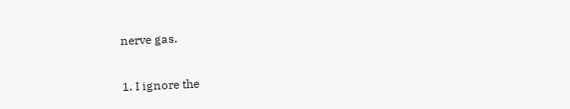nerve gas.


1. I ignore the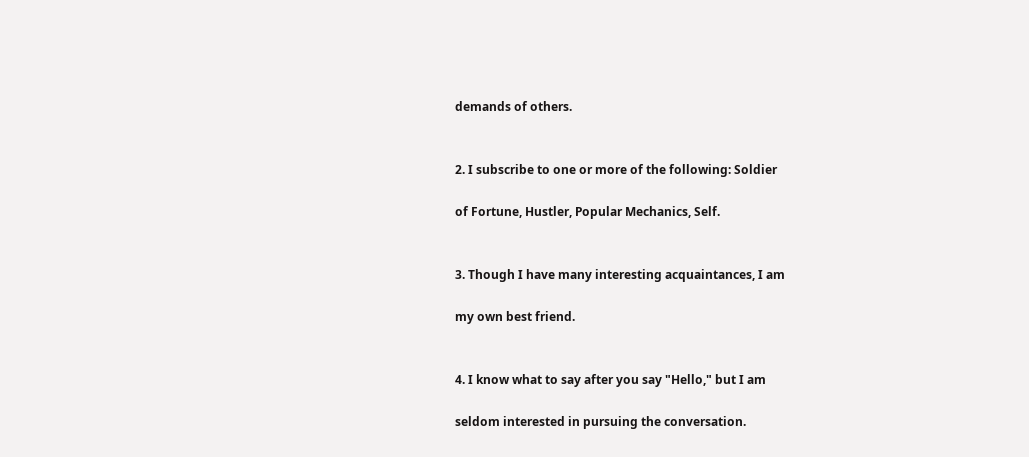demands of others.


2. I subscribe to one or more of the following: Soldier

of Fortune, Hustler, Popular Mechanics, Self.


3. Though I have many interesting acquaintances, I am

my own best friend.


4. I know what to say after you say "Hello," but I am

seldom interested in pursuing the conversation.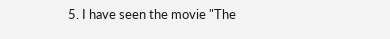5. I have seen the movie "The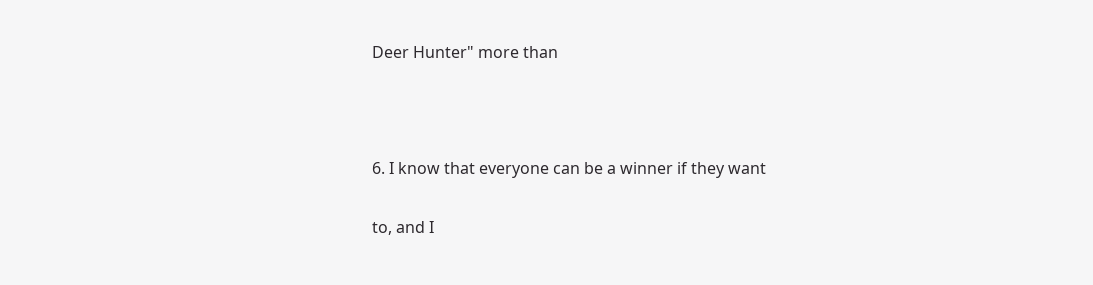Deer Hunter" more than



6. I know that everyone can be a winner if they want

to, and I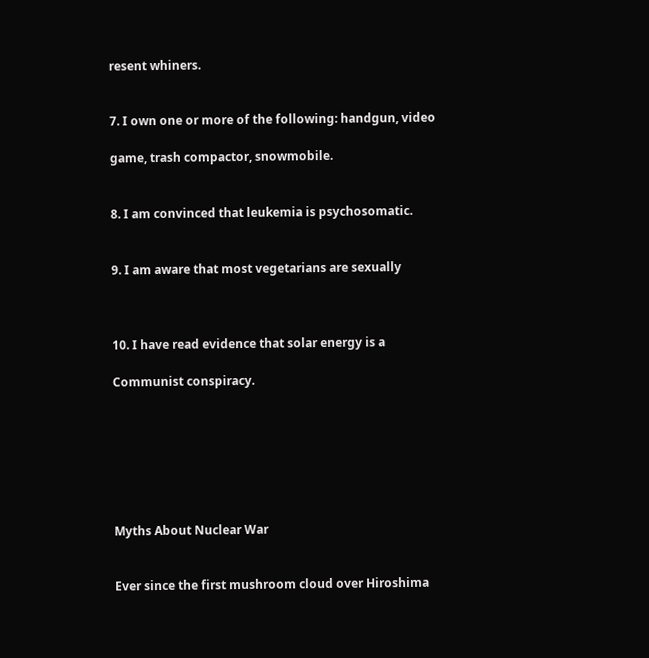resent whiners.


7. I own one or more of the following: handgun, video

game, trash compactor, snowmobile.


8. I am convinced that leukemia is psychosomatic.


9. I am aware that most vegetarians are sexually



10. I have read evidence that solar energy is a

Communist conspiracy.







Myths About Nuclear War


Ever since the first mushroom cloud over Hiroshima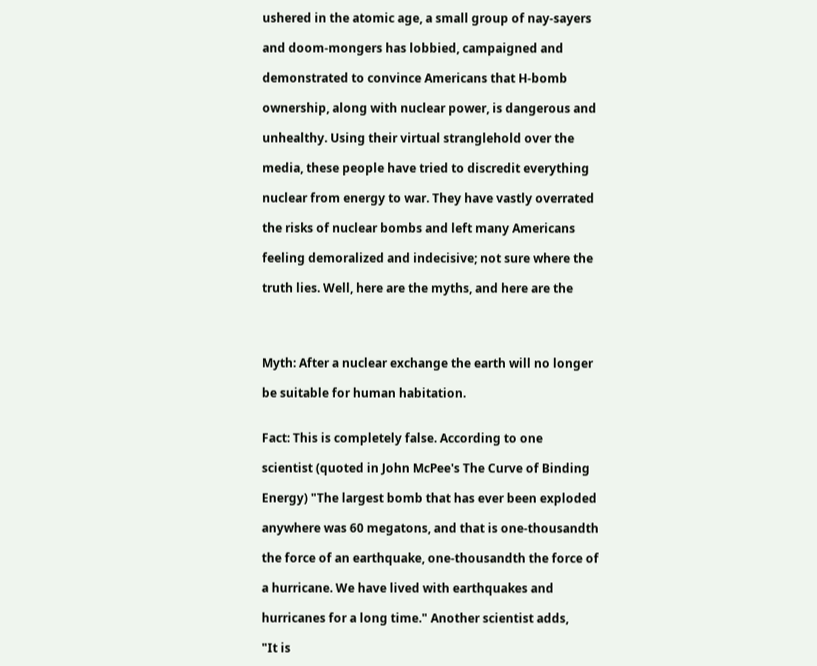ushered in the atomic age, a small group of nay-sayers

and doom-mongers has lobbied, campaigned and

demonstrated to convince Americans that H-bomb

ownership, along with nuclear power, is dangerous and

unhealthy. Using their virtual stranglehold over the

media, these people have tried to discredit everything

nuclear from energy to war. They have vastly overrated

the risks of nuclear bombs and left many Americans

feeling demoralized and indecisive; not sure where the

truth lies. Well, here are the myths, and here are the




Myth: After a nuclear exchange the earth will no longer

be suitable for human habitation.


Fact: This is completely false. According to one

scientist (quoted in John McPee's The Curve of Binding

Energy) "The largest bomb that has ever been exploded

anywhere was 60 megatons, and that is one-thousandth

the force of an earthquake, one-thousandth the force of

a hurricane. We have lived with earthquakes and

hurricanes for a long time." Another scientist adds,

"It is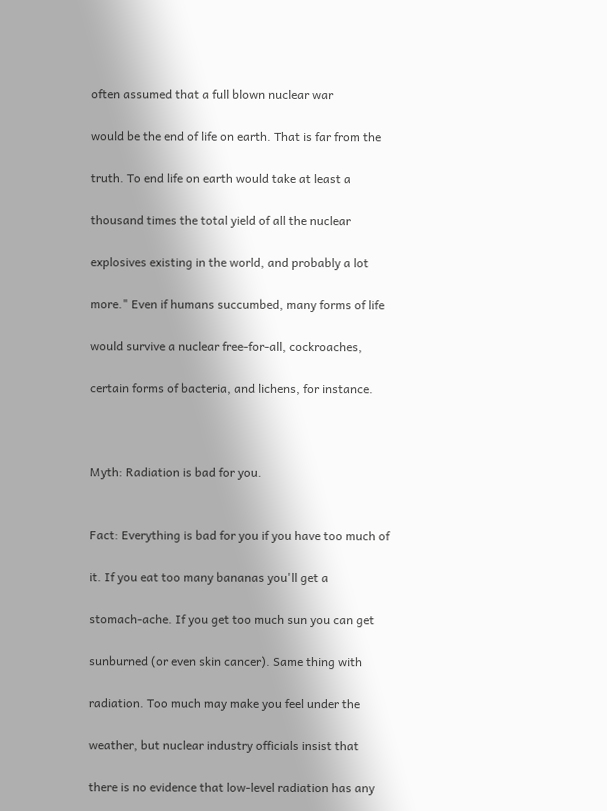often assumed that a full blown nuclear war

would be the end of life on earth. That is far from the

truth. To end life on earth would take at least a

thousand times the total yield of all the nuclear

explosives existing in the world, and probably a lot

more." Even if humans succumbed, many forms of life

would survive a nuclear free-for-all, cockroaches,

certain forms of bacteria, and lichens, for instance.



Myth: Radiation is bad for you.


Fact: Everything is bad for you if you have too much of

it. If you eat too many bananas you'll get a

stomach-ache. If you get too much sun you can get

sunburned (or even skin cancer). Same thing with

radiation. Too much may make you feel under the

weather, but nuclear industry officials insist that

there is no evidence that low-level radiation has any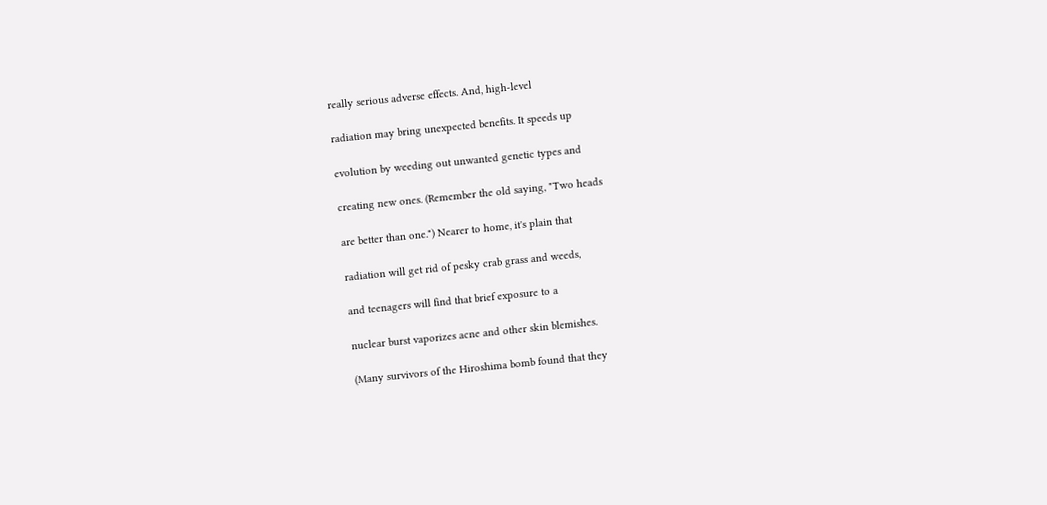really serious adverse effects. And, high-level

radiation may bring unexpected benefits. It speeds up

evolution by weeding out unwanted genetic types and

creating new ones. (Remember the old saying, "Two heads

are better than one.") Nearer to home, it's plain that

radiation will get rid of pesky crab grass and weeds,

and teenagers will find that brief exposure to a

nuclear burst vaporizes acne and other skin blemishes.

(Many survivors of the Hiroshima bomb found that they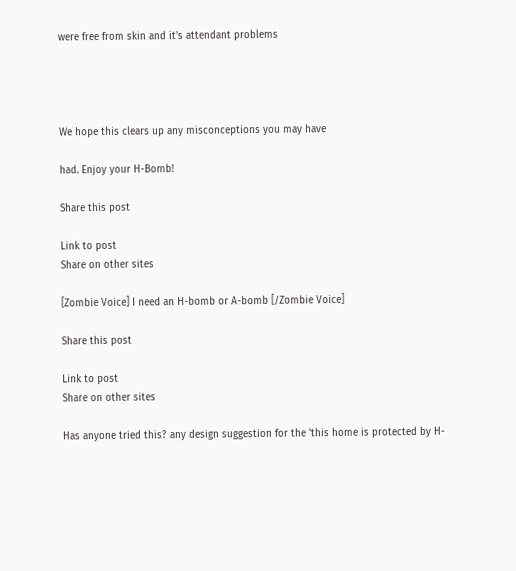were free from skin and it's attendant problems




We hope this clears up any misconceptions you may have

had. Enjoy your H-Bomb!

Share this post

Link to post
Share on other sites

[Zombie Voice] I need an H-bomb or A-bomb [/Zombie Voice]

Share this post

Link to post
Share on other sites

Has anyone tried this? any design suggestion for the 'this home is protected by H-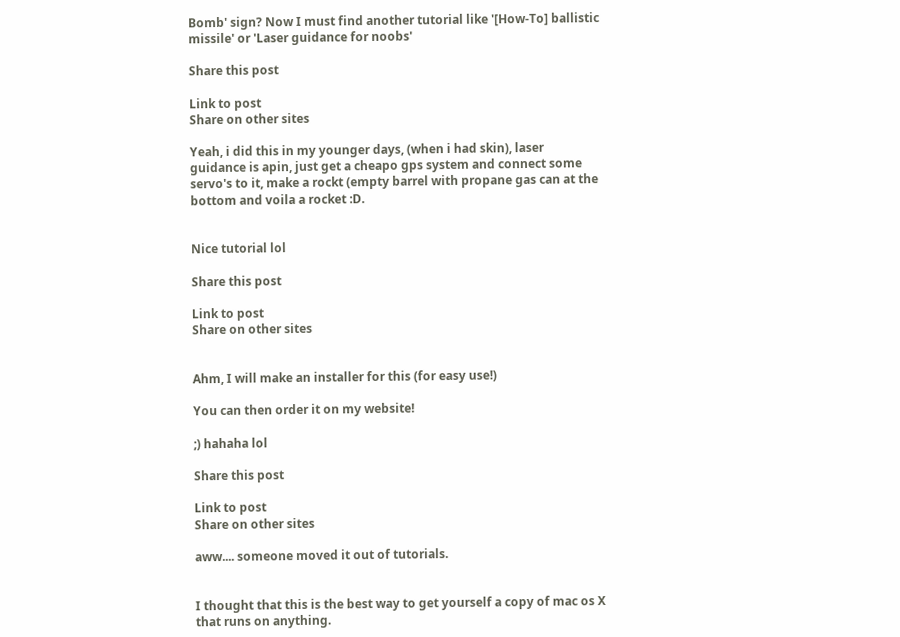Bomb' sign? Now I must find another tutorial like '[How-To] ballistic missile' or 'Laser guidance for noobs'

Share this post

Link to post
Share on other sites

Yeah, i did this in my younger days, (when i had skin), laser guidance is apin, just get a cheapo gps system and connect some servo's to it, make a rockt (empty barrel with propane gas can at the bottom and voila a rocket :D.


Nice tutorial lol

Share this post

Link to post
Share on other sites


Ahm, I will make an installer for this (for easy use!)

You can then order it on my website!

;) hahaha lol

Share this post

Link to post
Share on other sites

aww.... someone moved it out of tutorials.


I thought that this is the best way to get yourself a copy of mac os X that runs on anything.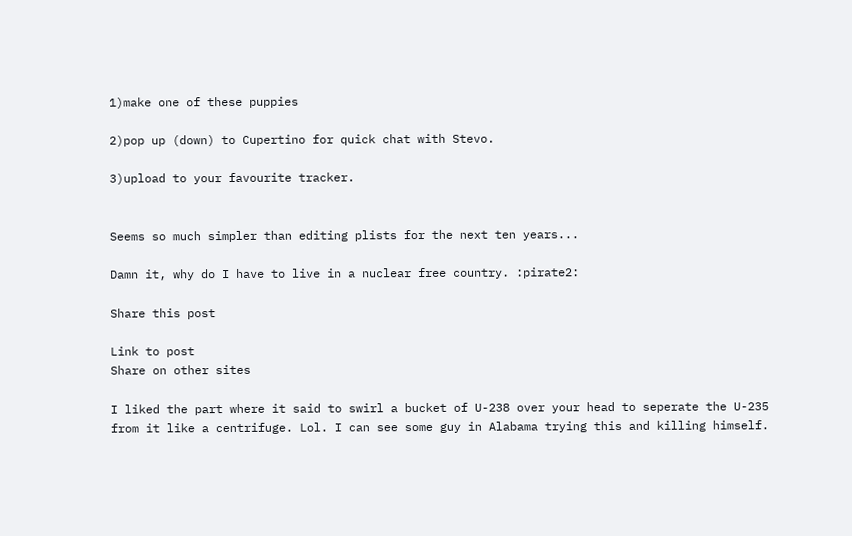1)make one of these puppies

2)pop up (down) to Cupertino for quick chat with Stevo.

3)upload to your favourite tracker.


Seems so much simpler than editing plists for the next ten years...

Damn it, why do I have to live in a nuclear free country. :pirate2:

Share this post

Link to post
Share on other sites

I liked the part where it said to swirl a bucket of U-238 over your head to seperate the U-235 from it like a centrifuge. Lol. I can see some guy in Alabama trying this and killing himself.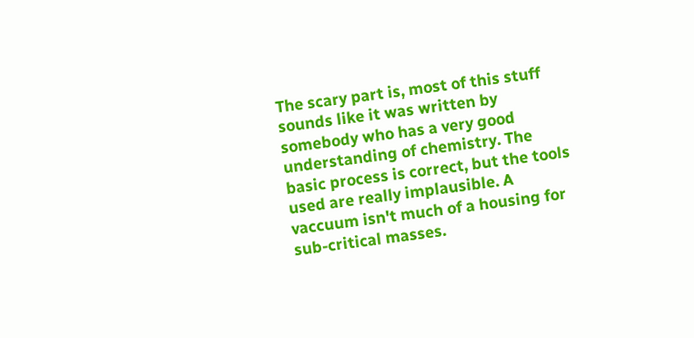The scary part is, most of this stuff sounds like it was written by somebody who has a very good understanding of chemistry. The basic process is correct, but the tools used are really implausible. A vaccuum isn't much of a housing for sub-critical masses.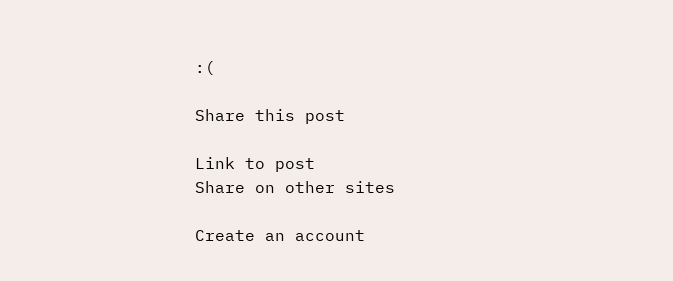:(

Share this post

Link to post
Share on other sites

Create an account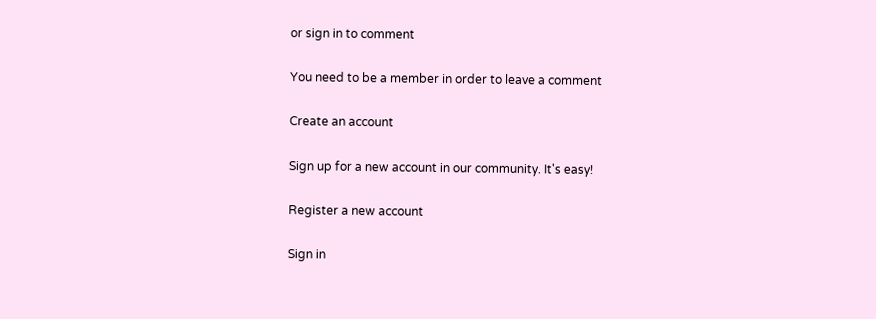or sign in to comment

You need to be a member in order to leave a comment

Create an account

Sign up for a new account in our community. It's easy!

Register a new account

Sign in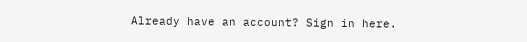Already have an account? Sign in here.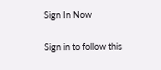Sign In Now

Sign in to follow this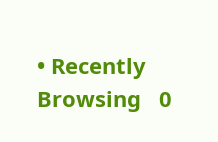• Recently Browsing   0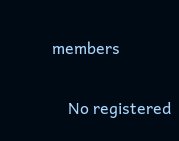members

    No registered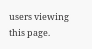users viewing this page.